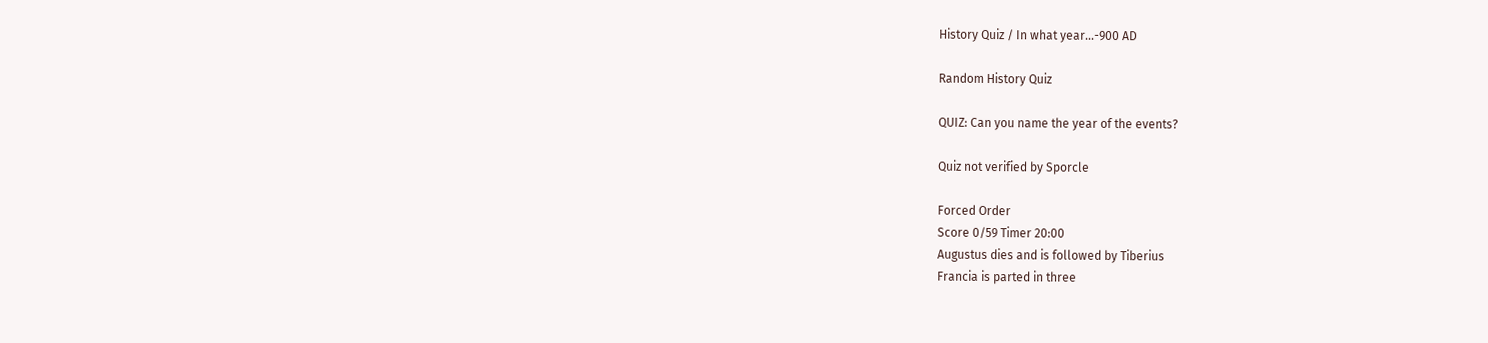History Quiz / In what year...-900 AD

Random History Quiz

QUIZ: Can you name the year of the events?

Quiz not verified by Sporcle

Forced Order
Score 0/59 Timer 20:00
Augustus dies and is followed by Tiberius
Francia is parted in three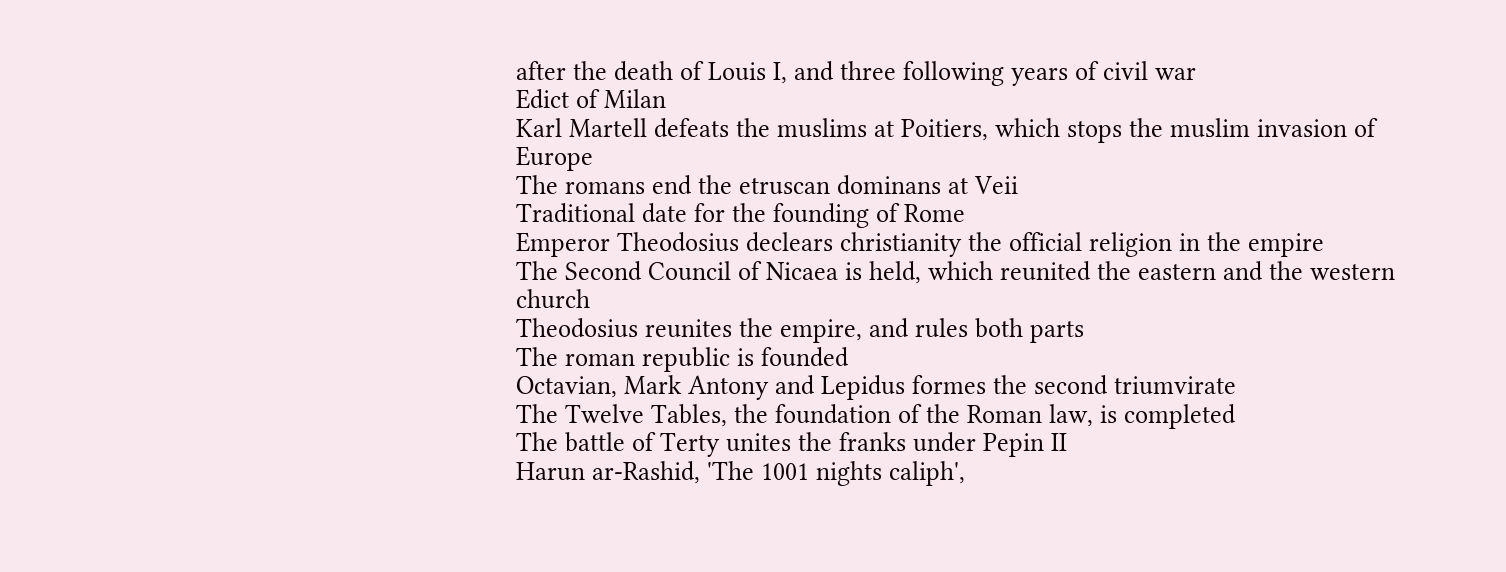after the death of Louis I, and three following years of civil war
Edict of Milan
Karl Martell defeats the muslims at Poitiers, which stops the muslim invasion of Europe
The romans end the etruscan dominans at Veii
Traditional date for the founding of Rome
Emperor Theodosius declears christianity the official religion in the empire
The Second Council of Nicaea is held, which reunited the eastern and the western church
Theodosius reunites the empire, and rules both parts
The roman republic is founded
Octavian, Mark Antony and Lepidus formes the second triumvirate
The Twelve Tables, the foundation of the Roman law, is completed
The battle of Terty unites the franks under Pepin II
Harun ar-Rashid, 'The 1001 nights caliph',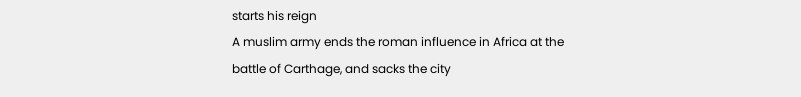starts his reign
A muslim army ends the roman influence in Africa at the battle of Carthage, and sacks the city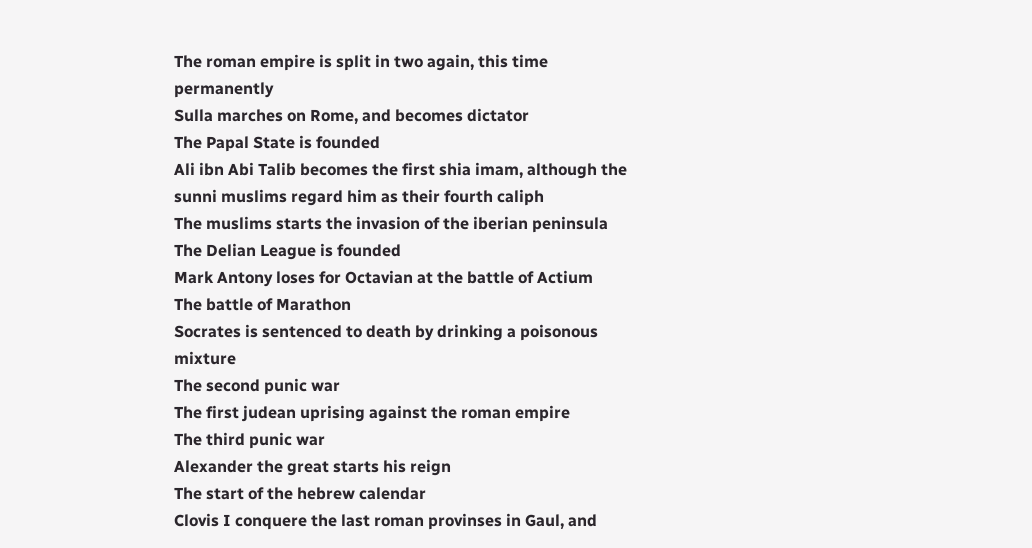The roman empire is split in two again, this time permanently
Sulla marches on Rome, and becomes dictator
The Papal State is founded
Ali ibn Abi Talib becomes the first shia imam, although the sunni muslims regard him as their fourth caliph
The muslims starts the invasion of the iberian peninsula
The Delian League is founded
Mark Antony loses for Octavian at the battle of Actium
The battle of Marathon
Socrates is sentenced to death by drinking a poisonous mixture
The second punic war
The first judean uprising against the roman empire
The third punic war
Alexander the great starts his reign
The start of the hebrew calendar
Clovis I conquere the last roman provinses in Gaul, and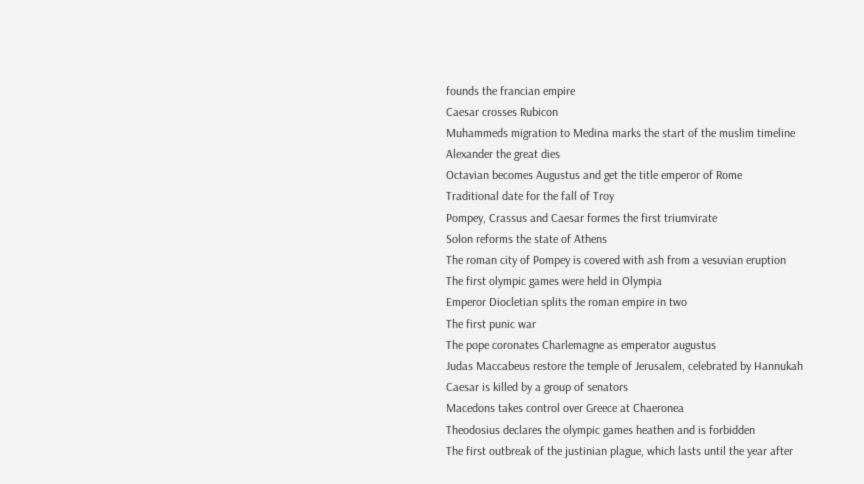founds the francian empire
Caesar crosses Rubicon
Muhammeds migration to Medina marks the start of the muslim timeline
Alexander the great dies
Octavian becomes Augustus and get the title emperor of Rome
Traditional date for the fall of Troy
Pompey, Crassus and Caesar formes the first triumvirate
Solon reforms the state of Athens
The roman city of Pompey is covered with ash from a vesuvian eruption
The first olympic games were held in Olympia
Emperor Diocletian splits the roman empire in two
The first punic war
The pope coronates Charlemagne as emperator augustus
Judas Maccabeus restore the temple of Jerusalem, celebrated by Hannukah
Caesar is killed by a group of senators
Macedons takes control over Greece at Chaeronea
Theodosius declares the olympic games heathen and is forbidden
The first outbreak of the justinian plague, which lasts until the year after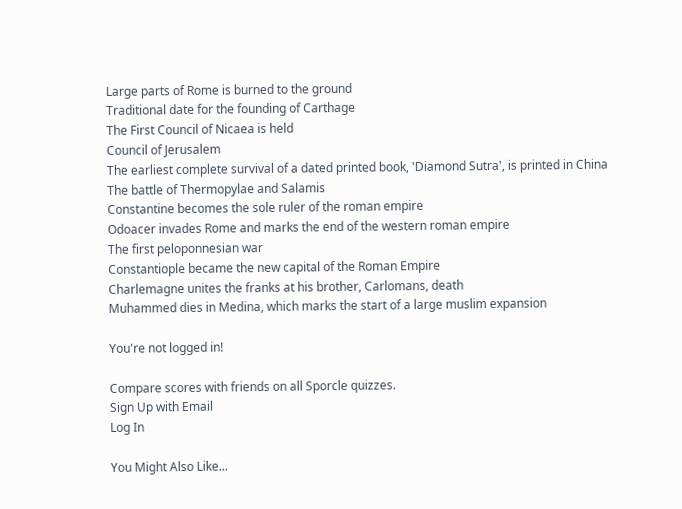Large parts of Rome is burned to the ground
Traditional date for the founding of Carthage
The First Council of Nicaea is held
Council of Jerusalem
The earliest complete survival of a dated printed book, 'Diamond Sutra', is printed in China
The battle of Thermopylae and Salamis
Constantine becomes the sole ruler of the roman empire
Odoacer invades Rome and marks the end of the western roman empire
The first peloponnesian war
Constantiople became the new capital of the Roman Empire
Charlemagne unites the franks at his brother, Carlomans, death
Muhammed dies in Medina, which marks the start of a large muslim expansion

You're not logged in!

Compare scores with friends on all Sporcle quizzes.
Sign Up with Email
Log In

You Might Also Like...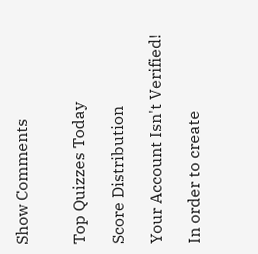Show Comments


Top Quizzes Today

Score Distribution

Your Account Isn't Verified!

In order to create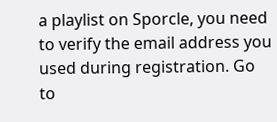a playlist on Sporcle, you need to verify the email address you used during registration. Go to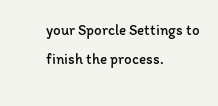your Sporcle Settings to finish the process.